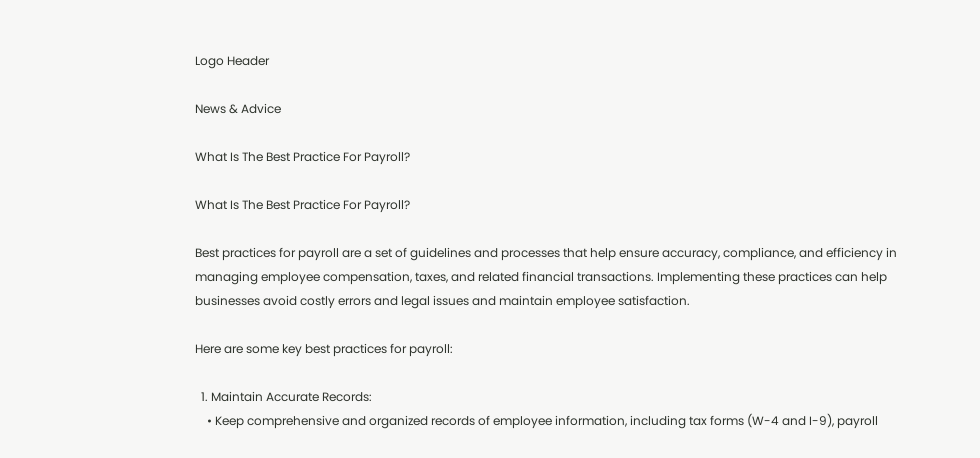Logo Header

News & Advice

What Is The Best Practice For Payroll?

What Is The Best Practice For Payroll?

Best practices for payroll are a set of guidelines and processes that help ensure accuracy, compliance, and efficiency in managing employee compensation, taxes, and related financial transactions. Implementing these practices can help businesses avoid costly errors and legal issues and maintain employee satisfaction.

Here are some key best practices for payroll:

  1. Maintain Accurate Records:
    • Keep comprehensive and organized records of employee information, including tax forms (W-4 and I-9), payroll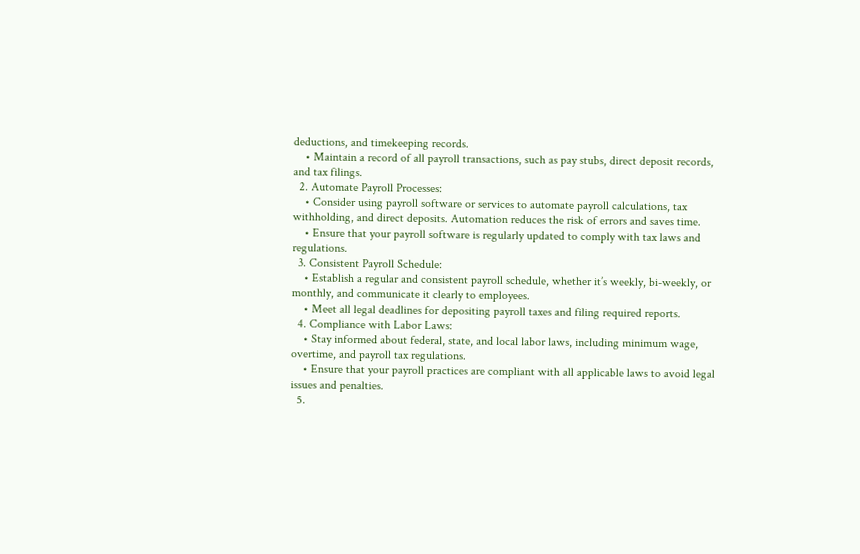deductions, and timekeeping records.
    • Maintain a record of all payroll transactions, such as pay stubs, direct deposit records, and tax filings.
  2. Automate Payroll Processes:
    • Consider using payroll software or services to automate payroll calculations, tax withholding, and direct deposits. Automation reduces the risk of errors and saves time.
    • Ensure that your payroll software is regularly updated to comply with tax laws and regulations.
  3. Consistent Payroll Schedule:
    • Establish a regular and consistent payroll schedule, whether it’s weekly, bi-weekly, or monthly, and communicate it clearly to employees.
    • Meet all legal deadlines for depositing payroll taxes and filing required reports.
  4. Compliance with Labor Laws:
    • Stay informed about federal, state, and local labor laws, including minimum wage, overtime, and payroll tax regulations.
    • Ensure that your payroll practices are compliant with all applicable laws to avoid legal issues and penalties.
  5.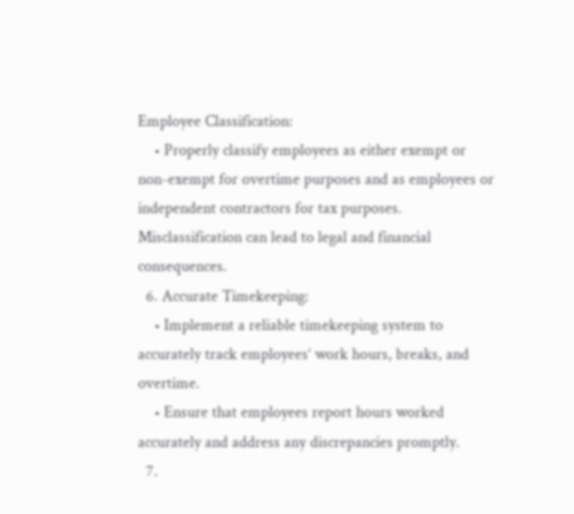Employee Classification:
    • Properly classify employees as either exempt or non-exempt for overtime purposes and as employees or independent contractors for tax purposes. Misclassification can lead to legal and financial consequences.
  6. Accurate Timekeeping:
    • Implement a reliable timekeeping system to accurately track employees’ work hours, breaks, and overtime.
    • Ensure that employees report hours worked accurately and address any discrepancies promptly.
  7.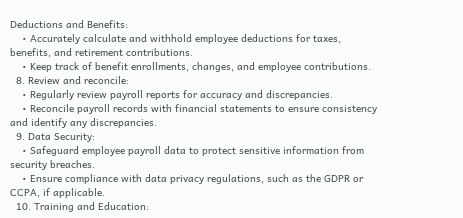Deductions and Benefits:
    • Accurately calculate and withhold employee deductions for taxes, benefits, and retirement contributions.
    • Keep track of benefit enrollments, changes, and employee contributions.
  8. Review and reconcile:
    • Regularly review payroll reports for accuracy and discrepancies.
    • Reconcile payroll records with financial statements to ensure consistency and identify any discrepancies.
  9. Data Security:
    • Safeguard employee payroll data to protect sensitive information from security breaches.
    • Ensure compliance with data privacy regulations, such as the GDPR or CCPA, if applicable.
  10. Training and Education: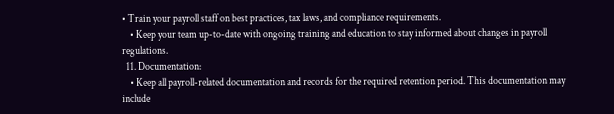• Train your payroll staff on best practices, tax laws, and compliance requirements.
    • Keep your team up-to-date with ongoing training and education to stay informed about changes in payroll regulations.
  11. Documentation:
    • Keep all payroll-related documentation and records for the required retention period. This documentation may include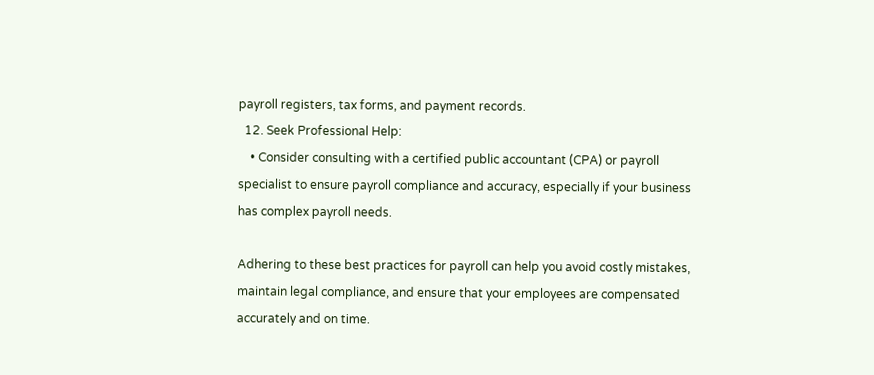payroll registers, tax forms, and payment records.
  12. Seek Professional Help:
    • Consider consulting with a certified public accountant (CPA) or payroll specialist to ensure payroll compliance and accuracy, especially if your business has complex payroll needs.

Adhering to these best practices for payroll can help you avoid costly mistakes, maintain legal compliance, and ensure that your employees are compensated accurately and on time.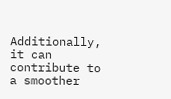Additionally, it can contribute to a smoother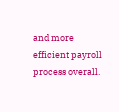and more efficient payroll process overall.